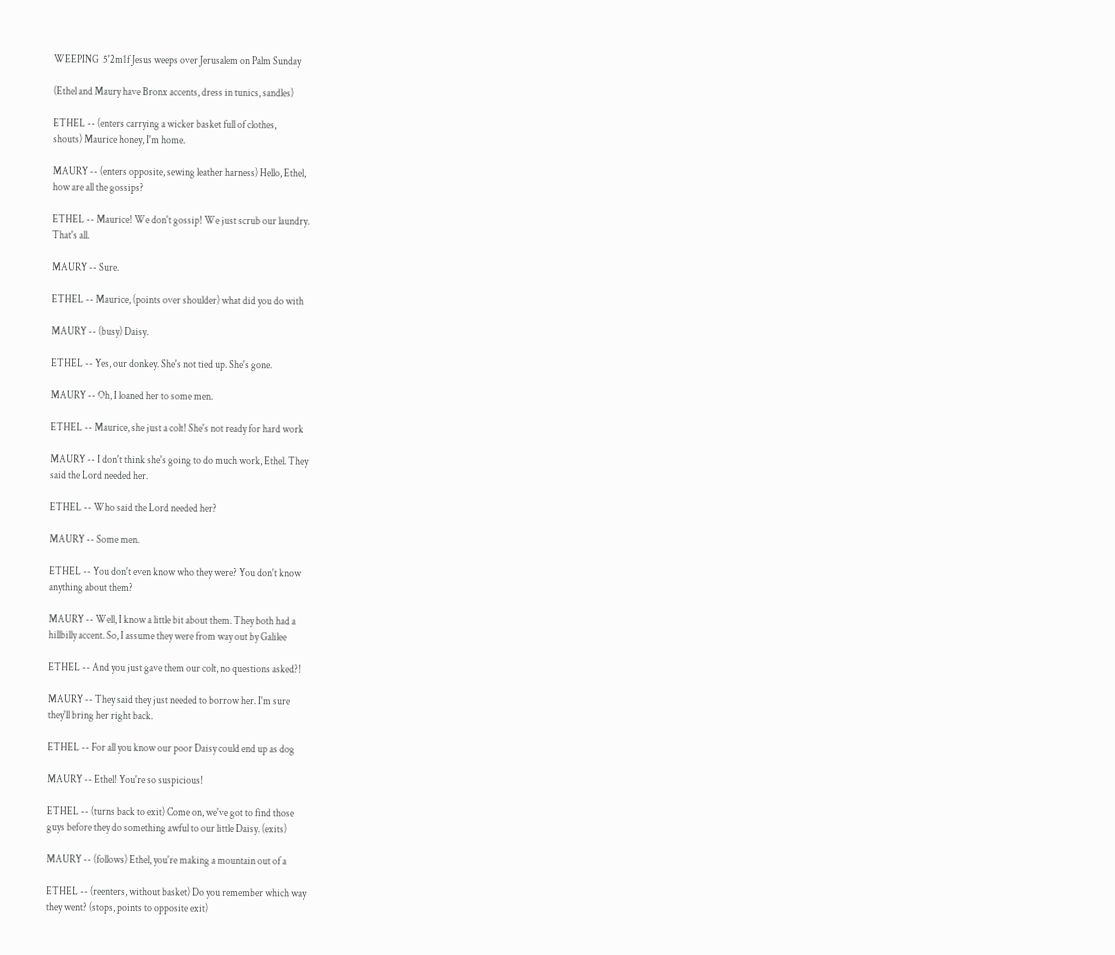WEEPING  5'2m1f Jesus weeps over Jerusalem on Palm Sunday

(Ethel and Maury have Bronx accents, dress in tunics, sandles)

ETHEL -- (enters carrying a wicker basket full of clothes,
shouts) Maurice honey, I'm home.

MAURY -- (enters opposite, sewing leather harness) Hello, Ethel,
how are all the gossips?

ETHEL -- Maurice! We don't gossip! We just scrub our laundry.
That's all.

MAURY -- Sure.

ETHEL -- Maurice, (points over shoulder) what did you do with

MAURY -- (busy) Daisy.

ETHEL -- Yes, our donkey. She's not tied up. She's gone.

MAURY -- Oh, I loaned her to some men.

ETHEL -- Maurice, she just a colt! She's not ready for hard work

MAURY -- I don't think she's going to do much work, Ethel. They
said the Lord needed her.

ETHEL -- Who said the Lord needed her?

MAURY -- Some men.

ETHEL -- You don't even know who they were? You don't know
anything about them?

MAURY -- Well, I know a little bit about them. They both had a
hillbilly accent. So, I assume they were from way out by Galilee

ETHEL -- And you just gave them our colt, no questions asked?!

MAURY -- They said they just needed to borrow her. I'm sure
they'll bring her right back.

ETHEL -- For all you know our poor Daisy could end up as dog

MAURY -- Ethel! You're so suspicious!

ETHEL -- (turns back to exit) Come on, we've got to find those
guys before they do something awful to our little Daisy. (exits)

MAURY -- (follows) Ethel, you're making a mountain out of a

ETHEL -- (reenters, without basket) Do you remember which way
they went? (stops, points to opposite exit)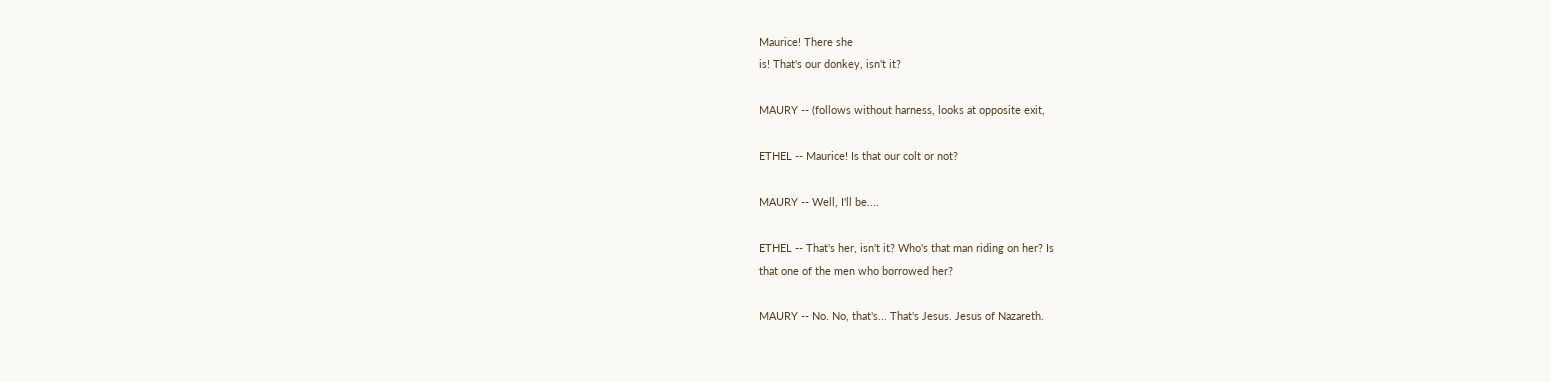Maurice! There she
is! That's our donkey, isn't it?

MAURY -- (follows without harness, looks at opposite exit,

ETHEL -- Maurice! Is that our colt or not?

MAURY -- Well, I'll be....

ETHEL -- That's her, isn't it? Who's that man riding on her? Is
that one of the men who borrowed her?

MAURY -- No. No, that's... That's Jesus. Jesus of Nazareth.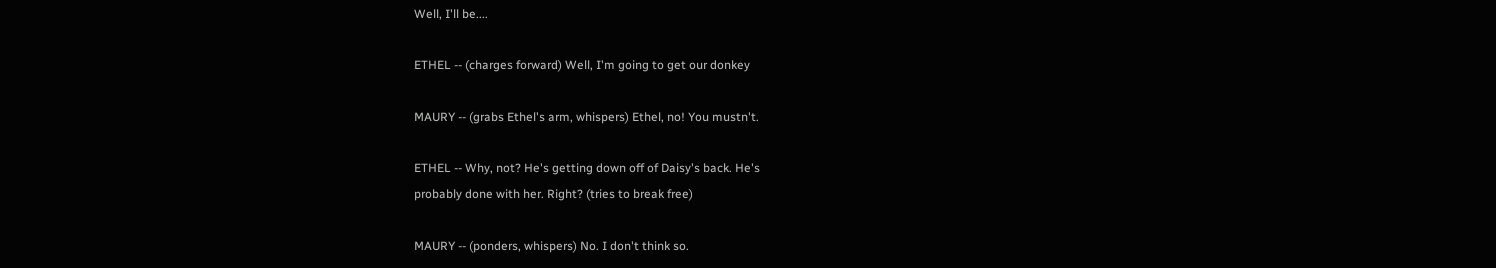Well, I'll be....

ETHEL -- (charges forward) Well, I'm going to get our donkey

MAURY -- (grabs Ethel's arm, whispers) Ethel, no! You mustn't.

ETHEL -- Why, not? He's getting down off of Daisy's back. He's
probably done with her. Right? (tries to break free)

MAURY -- (ponders, whispers) No. I don't think so.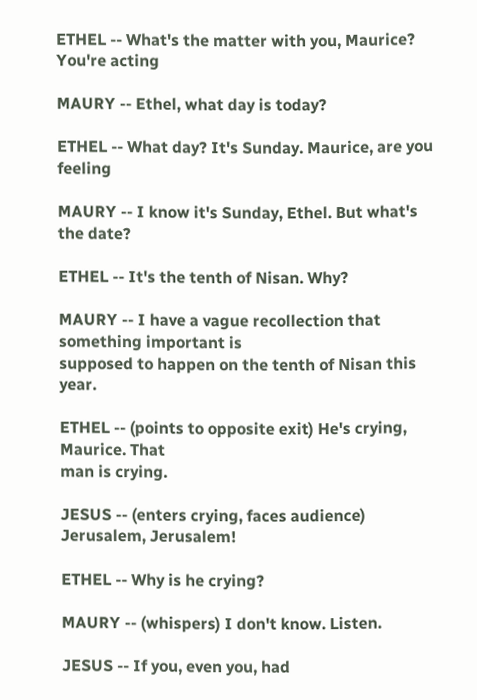ETHEL -- What's the matter with you, Maurice? You're acting

MAURY -- Ethel, what day is today?

ETHEL -- What day? It's Sunday. Maurice, are you feeling

MAURY -- I know it's Sunday, Ethel. But what's the date?

ETHEL -- It's the tenth of Nisan. Why?

MAURY -- I have a vague recollection that something important is
supposed to happen on the tenth of Nisan this year.

ETHEL -- (points to opposite exit) He's crying, Maurice. That
man is crying.

JESUS -- (enters crying, faces audience) Jerusalem, Jerusalem!

ETHEL -- Why is he crying?

MAURY -- (whispers) I don't know. Listen.

JESUS -- If you, even you, had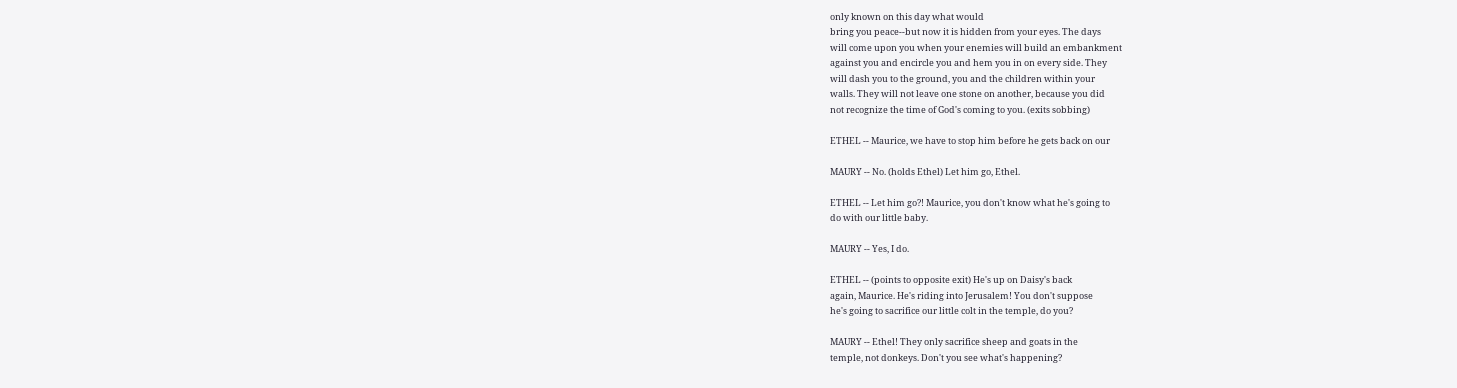only known on this day what would
bring you peace--but now it is hidden from your eyes. The days
will come upon you when your enemies will build an embankment
against you and encircle you and hem you in on every side. They
will dash you to the ground, you and the children within your
walls. They will not leave one stone on another, because you did
not recognize the time of God's coming to you. (exits sobbing)

ETHEL -- Maurice, we have to stop him before he gets back on our

MAURY -- No. (holds Ethel) Let him go, Ethel.

ETHEL -- Let him go?! Maurice, you don't know what he's going to
do with our little baby.

MAURY -- Yes, I do.

ETHEL -- (points to opposite exit) He's up on Daisy's back
again, Maurice. He's riding into Jerusalem! You don't suppose
he's going to sacrifice our little colt in the temple, do you?

MAURY -- Ethel! They only sacrifice sheep and goats in the
temple, not donkeys. Don't you see what's happening?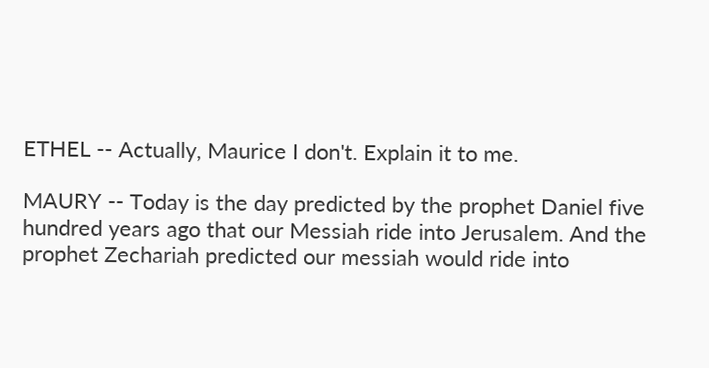ETHEL -- Actually, Maurice I don't. Explain it to me.

MAURY -- Today is the day predicted by the prophet Daniel five
hundred years ago that our Messiah ride into Jerusalem. And the
prophet Zechariah predicted our messiah would ride into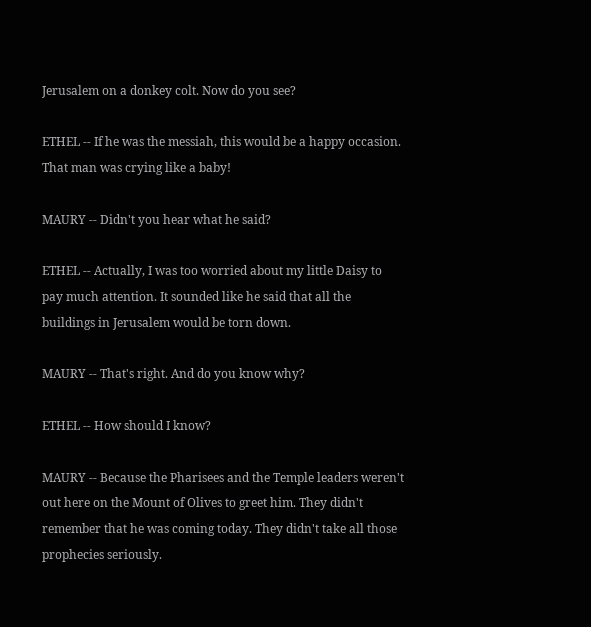Jerusalem on a donkey colt. Now do you see?

ETHEL -- If he was the messiah, this would be a happy occasion.
That man was crying like a baby!

MAURY -- Didn't you hear what he said?

ETHEL -- Actually, I was too worried about my little Daisy to
pay much attention. It sounded like he said that all the
buildings in Jerusalem would be torn down.

MAURY -- That's right. And do you know why?

ETHEL -- How should I know?

MAURY -- Because the Pharisees and the Temple leaders weren't
out here on the Mount of Olives to greet him. They didn't
remember that he was coming today. They didn't take all those
prophecies seriously.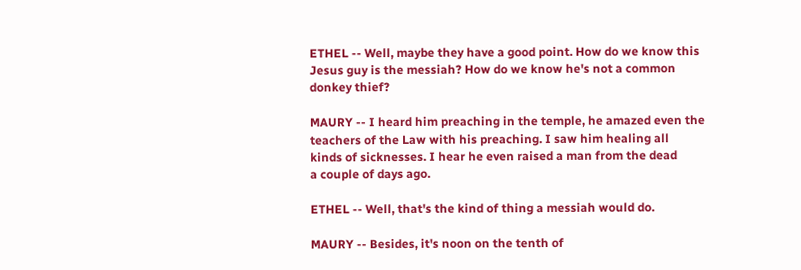ETHEL -- Well, maybe they have a good point. How do we know this
Jesus guy is the messiah? How do we know he's not a common
donkey thief?

MAURY -- I heard him preaching in the temple, he amazed even the
teachers of the Law with his preaching. I saw him healing all
kinds of sicknesses. I hear he even raised a man from the dead
a couple of days ago.

ETHEL -- Well, that's the kind of thing a messiah would do.

MAURY -- Besides, it's noon on the tenth of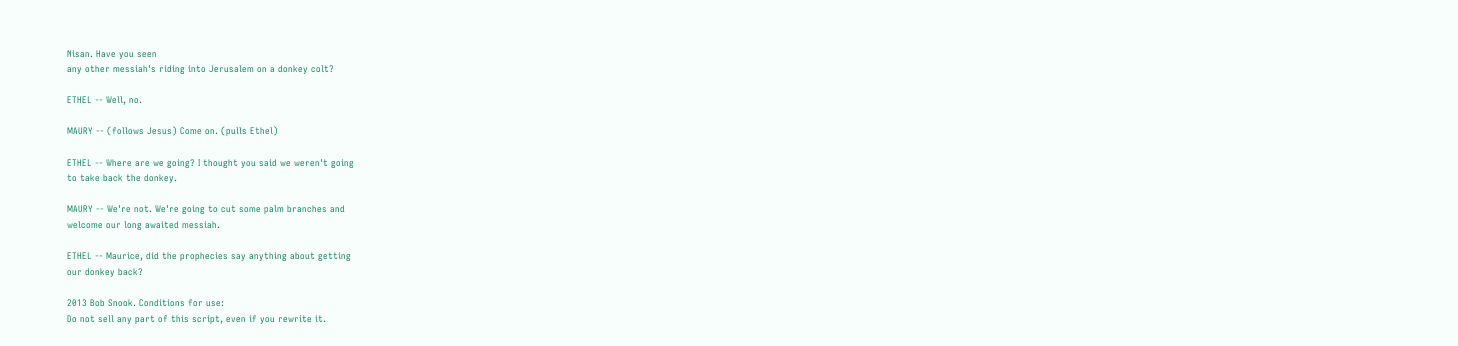Nisan. Have you seen
any other messiah's riding into Jerusalem on a donkey colt?

ETHEL -- Well, no.

MAURY -- (follows Jesus) Come on. (pulls Ethel)

ETHEL -- Where are we going? I thought you said we weren't going
to take back the donkey.

MAURY -- We're not. We're going to cut some palm branches and
welcome our long awaited messiah.

ETHEL -- Maurice, did the prophecies say anything about getting
our donkey back?

2013 Bob Snook. Conditions for use:
Do not sell any part of this script, even if you rewrite it.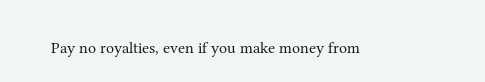Pay no royalties, even if you make money from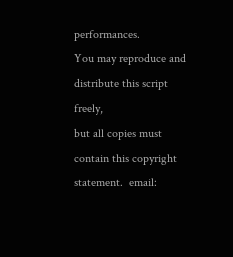performances.
You may reproduce and distribute this script freely,
but all copies must contain this copyright statement.  email: